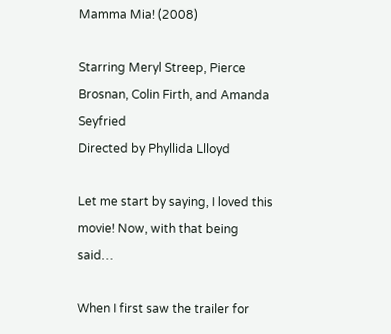Mamma Mia! (2008)

Starring Meryl Streep, Pierce Brosnan, Colin Firth, and Amanda Seyfried
Directed by Phyllida Llloyd

Let me start by saying, I loved this movie! Now, with that being said…

When I first saw the trailer for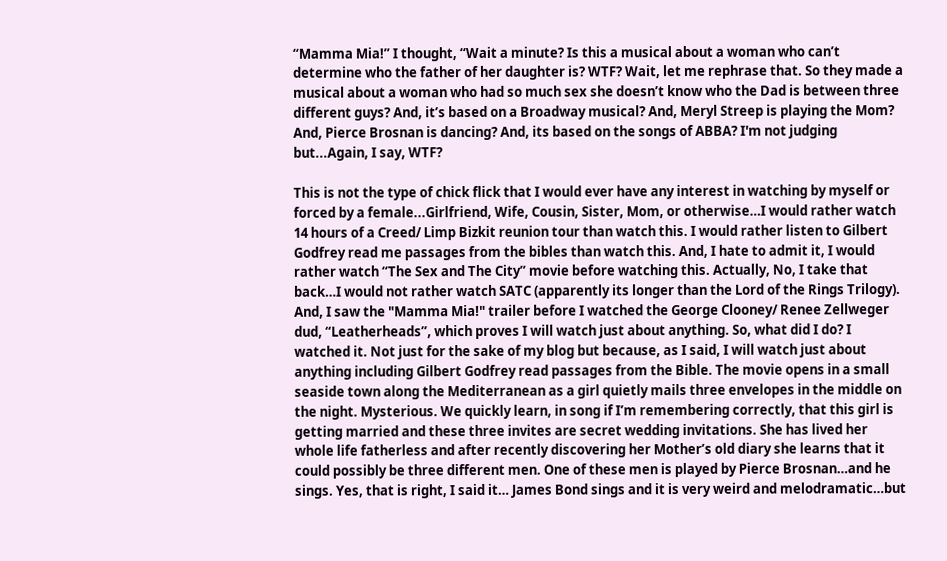“Mamma Mia!” I thought, “Wait a minute? Is this a musical about a woman who can’t determine who the father of her daughter is? WTF? Wait, let me rephrase that. So they made a musical about a woman who had so much sex she doesn’t know who the Dad is between three different guys? And, it’s based on a Broadway musical? And, Meryl Streep is playing the Mom? And, Pierce Brosnan is dancing? And, its based on the songs of ABBA? I'm not judging but...Again, I say, WTF?

This is not the type of chick flick that I would ever have any interest in watching by myself or forced by a female...Girlfriend, Wife, Cousin, Sister, Mom, or otherwise…I would rather watch 14 hours of a Creed/ Limp Bizkit reunion tour than watch this. I would rather listen to Gilbert Godfrey read me passages from the bibles than watch this. And, I hate to admit it, I would rather watch “The Sex and The City” movie before watching this. Actually, No, I take that back…I would not rather watch SATC (apparently its longer than the Lord of the Rings Trilogy). And, I saw the "Mamma Mia!" trailer before I watched the George Clooney/ Renee Zellweger dud, “Leatherheads”, which proves I will watch just about anything. So, what did I do? I watched it. Not just for the sake of my blog but because, as I said, I will watch just about anything including Gilbert Godfrey read passages from the Bible. The movie opens in a small seaside town along the Mediterranean as a girl quietly mails three envelopes in the middle on the night. Mysterious. We quickly learn, in song if I’m remembering correctly, that this girl is getting married and these three invites are secret wedding invitations. She has lived her whole life fatherless and after recently discovering her Mother’s old diary she learns that it could possibly be three different men. One of these men is played by Pierce Brosnan…and he sings. Yes, that is right, I said it… James Bond sings and it is very weird and melodramatic…but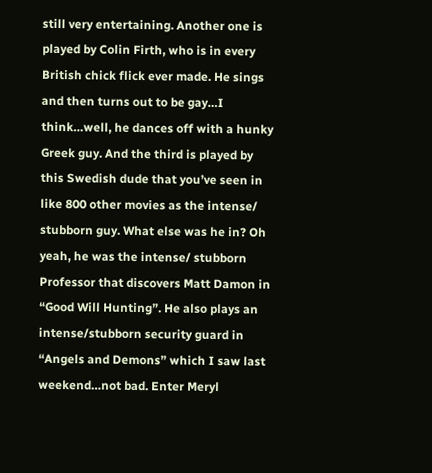still very entertaining. Another one is played by Colin Firth, who is in every British chick flick ever made. He sings and then turns out to be gay…I think…well, he dances off with a hunky Greek guy. And the third is played by this Swedish dude that you’ve seen in like 800 other movies as the intense/ stubborn guy. What else was he in? Oh yeah, he was the intense/ stubborn Professor that discovers Matt Damon in “Good Will Hunting”. He also plays an intense/stubborn security guard in “Angels and Demons” which I saw last weekend…not bad. Enter Meryl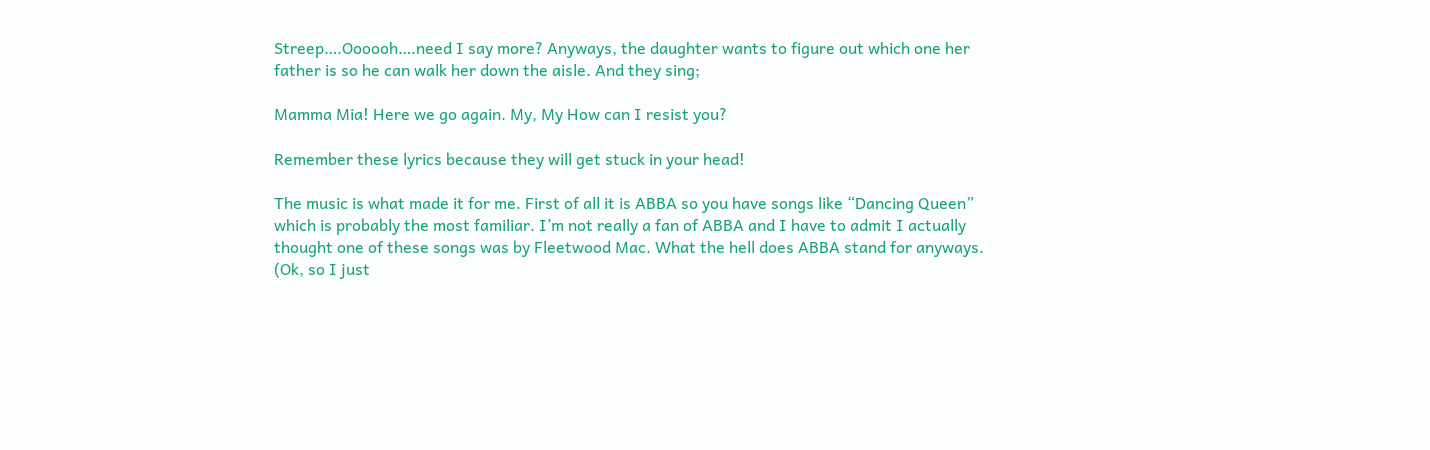Streep….Oooooh….need I say more? Anyways, the daughter wants to figure out which one her father is so he can walk her down the aisle. And they sing;

Mamma Mia! Here we go again. My, My How can I resist you?

Remember these lyrics because they will get stuck in your head!

The music is what made it for me. First of all it is ABBA so you have songs like “Dancing Queen” which is probably the most familiar. I’m not really a fan of ABBA and I have to admit I actually thought one of these songs was by Fleetwood Mac. What the hell does ABBA stand for anyways. (Ok, so I just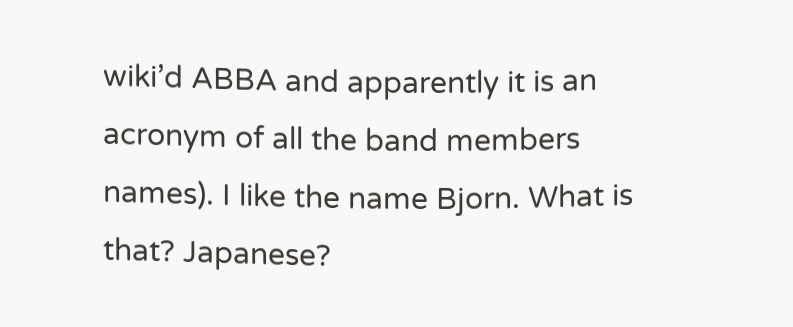wiki’d ABBA and apparently it is an acronym of all the band members names). I like the name Bjorn. What is that? Japanese?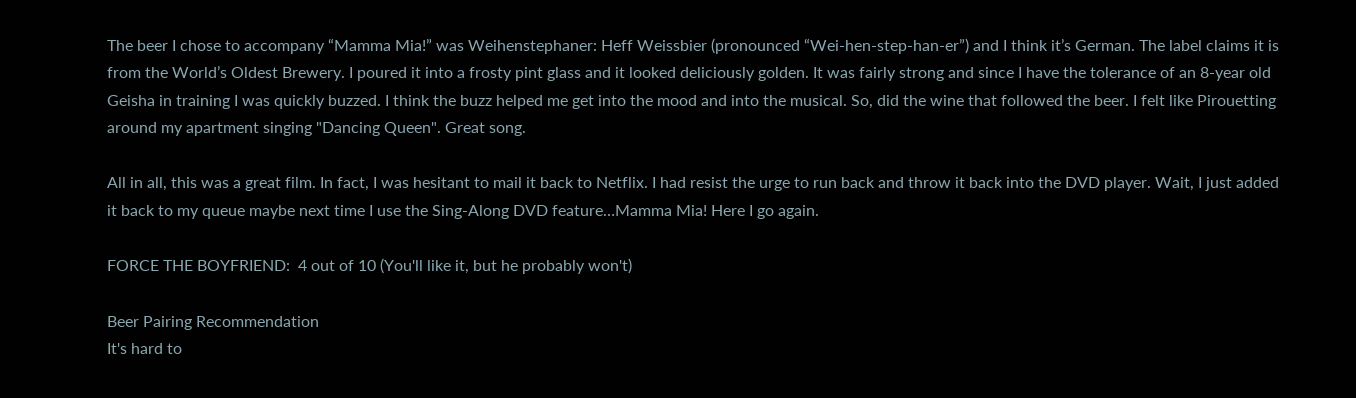The beer I chose to accompany “Mamma Mia!” was Weihenstephaner: Heff Weissbier (pronounced “Wei-hen-step-han-er”) and I think it’s German. The label claims it is from the World’s Oldest Brewery. I poured it into a frosty pint glass and it looked deliciously golden. It was fairly strong and since I have the tolerance of an 8-year old Geisha in training I was quickly buzzed. I think the buzz helped me get into the mood and into the musical. So, did the wine that followed the beer. I felt like Pirouetting around my apartment singing "Dancing Queen". Great song.

All in all, this was a great film. In fact, I was hesitant to mail it back to Netflix. I had resist the urge to run back and throw it back into the DVD player. Wait, I just added it back to my queue maybe next time I use the Sing-Along DVD feature…Mamma Mia! Here I go again.

FORCE THE BOYFRIEND:  4 out of 10 (You'll like it, but he probably won't)

Beer Pairing Recommendation
It's hard to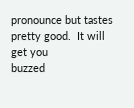pronounce but tastes pretty good.  It will get you
buzzed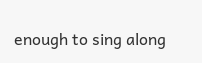enough to sing along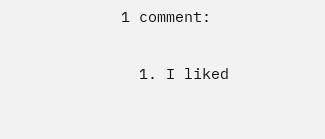1 comment:

  1. I liked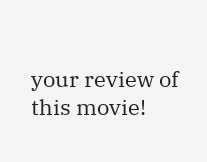your review of this movie!